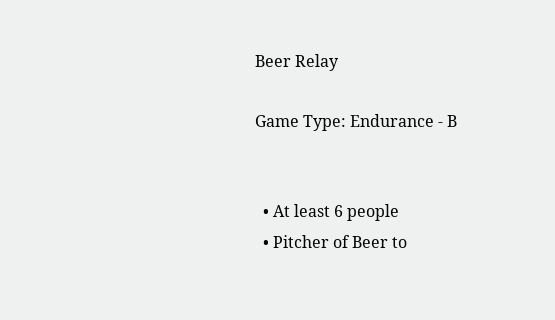Beer Relay

Game Type: Endurance - B


  • At least 6 people
  • Pitcher of Beer to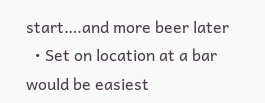start….and more beer later
  • Set on location at a bar would be easiest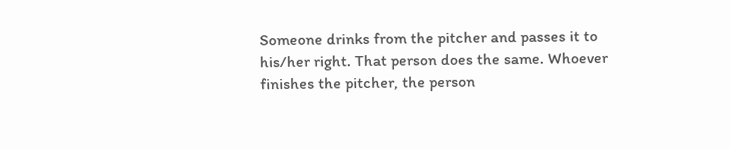Someone drinks from the pitcher and passes it to his/her right. That person does the same. Whoever finishes the pitcher, the person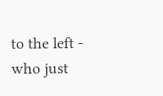to the left - who just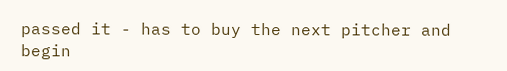passed it - has to buy the next pitcher and begin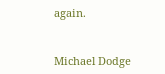again.


Michael Dodge